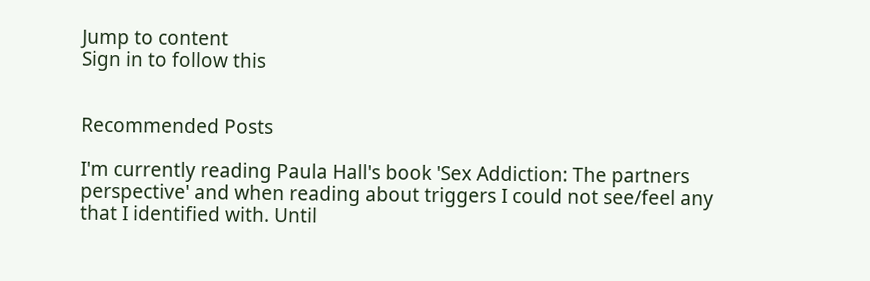Jump to content
Sign in to follow this


Recommended Posts

I'm currently reading Paula Hall's book 'Sex Addiction: The partners perspective' and when reading about triggers I could not see/feel any that I identified with. Until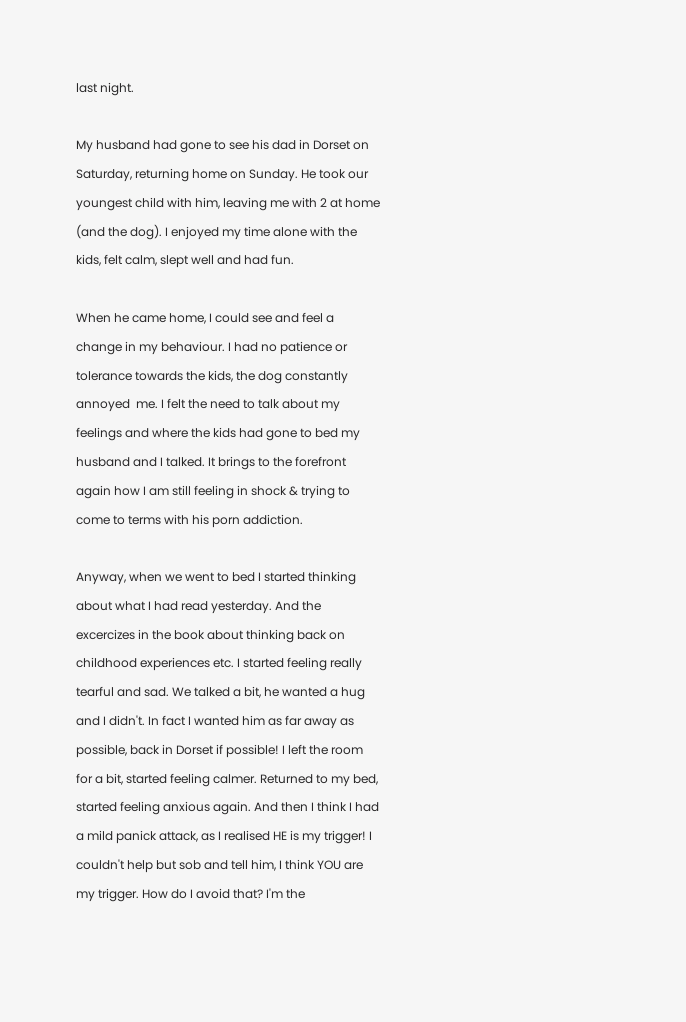last night.

My husband had gone to see his dad in Dorset on Saturday, returning home on Sunday. He took our youngest child with him, leaving me with 2 at home (and the dog). I enjoyed my time alone with the kids, felt calm, slept well and had fun.

When he came home, I could see and feel a change in my behaviour. I had no patience or tolerance towards the kids, the dog constantly annoyed  me. I felt the need to talk about my feelings and where the kids had gone to bed my husband and I talked. It brings to the forefront again how I am still feeling in shock & trying to come to terms with his porn addiction.

Anyway, when we went to bed I started thinking about what I had read yesterday. And the excercizes in the book about thinking back on childhood experiences etc. I started feeling really tearful and sad. We talked a bit, he wanted a hug and I didn't. In fact I wanted him as far away as possible, back in Dorset if possible! I left the room for a bit, started feeling calmer. Returned to my bed, started feeling anxious again. And then I think I had a mild panick attack, as I realised HE is my trigger! I couldn't help but sob and tell him, I think YOU are my trigger. How do I avoid that? I'm the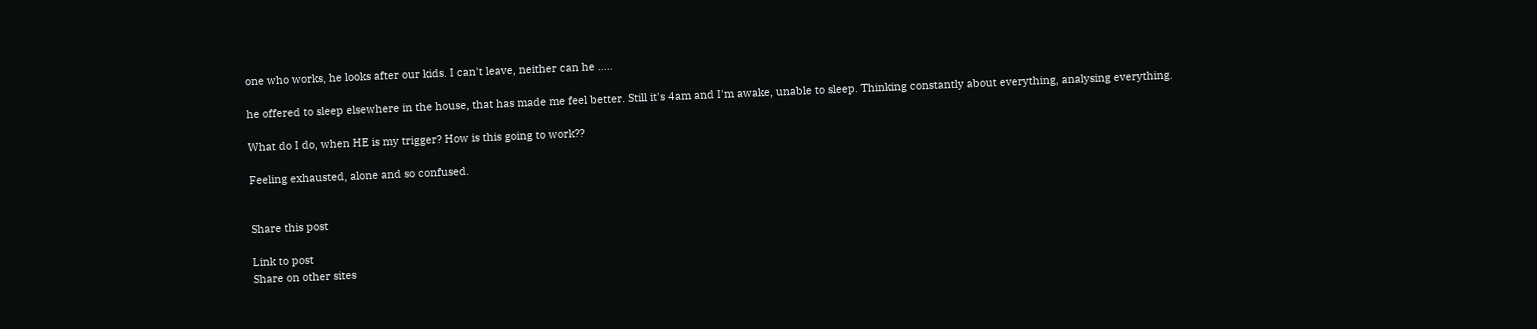one who works, he looks after our kids. I can't leave, neither can he .....

he offered to sleep elsewhere in the house, that has made me feel better. Still it's 4am and I'm awake, unable to sleep. Thinking constantly about everything, analysing everything.

What do I do, when HE is my trigger? How is this going to work??

Feeling exhausted, alone and so confused.


Share this post

Link to post
Share on other sites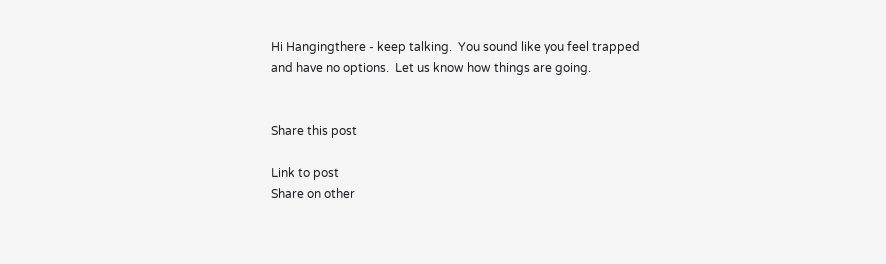Hi Hangingthere - keep talking.  You sound like you feel trapped and have no options.  Let us know how things are going.


Share this post

Link to post
Share on other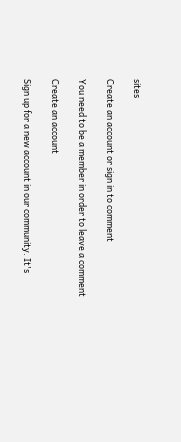sites

Create an account or sign in to comment

You need to be a member in order to leave a comment

Create an account

Sign up for a new account in our community. It's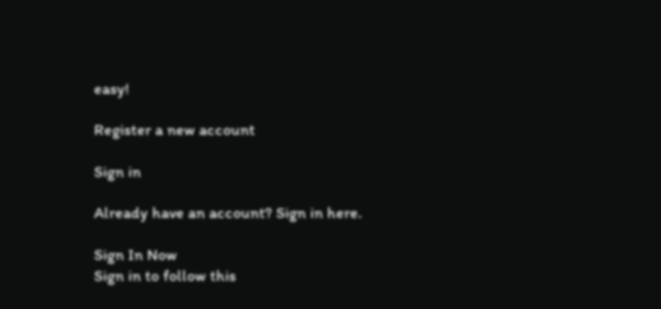easy!

Register a new account

Sign in

Already have an account? Sign in here.

Sign In Now
Sign in to follow this